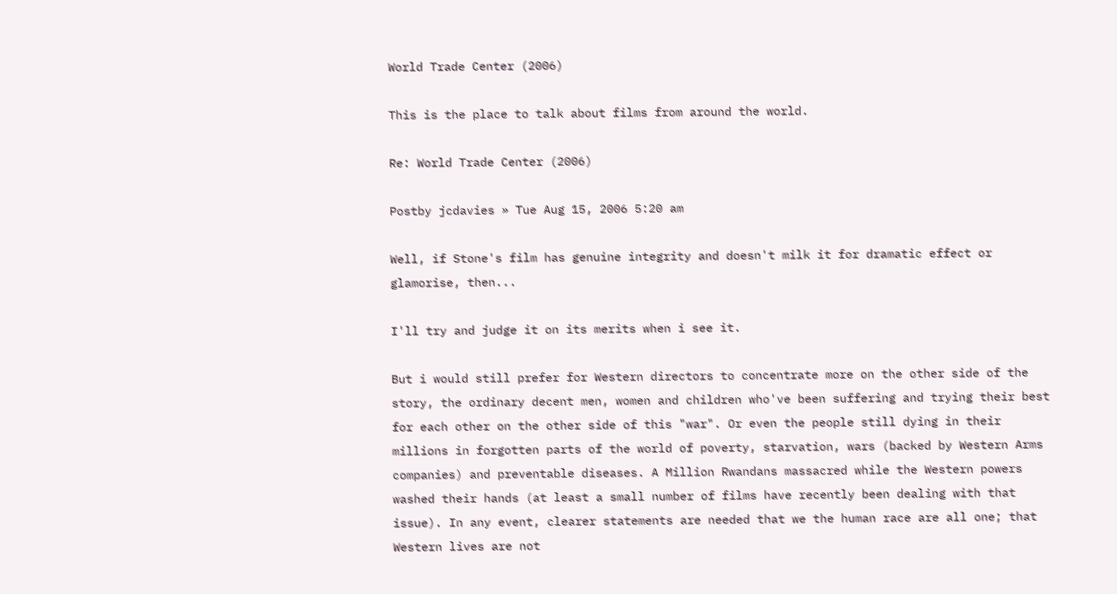World Trade Center (2006)

This is the place to talk about films from around the world.

Re: World Trade Center (2006)

Postby jcdavies » Tue Aug 15, 2006 5:20 am

Well, if Stone's film has genuine integrity and doesn't milk it for dramatic effect or glamorise, then...

I'll try and judge it on its merits when i see it.

But i would still prefer for Western directors to concentrate more on the other side of the story, the ordinary decent men, women and children who've been suffering and trying their best for each other on the other side of this "war". Or even the people still dying in their millions in forgotten parts of the world of poverty, starvation, wars (backed by Western Arms companies) and preventable diseases. A Million Rwandans massacred while the Western powers washed their hands (at least a small number of films have recently been dealing with that issue). In any event, clearer statements are needed that we the human race are all one; that Western lives are not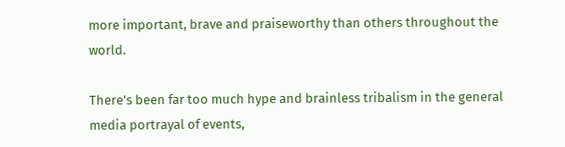more important, brave and praiseworthy than others throughout the world.

There's been far too much hype and brainless tribalism in the general media portrayal of events,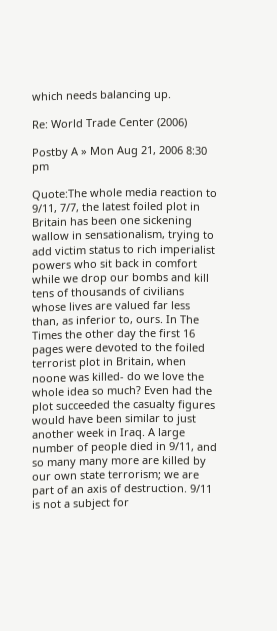which needs balancing up.

Re: World Trade Center (2006)

Postby A » Mon Aug 21, 2006 8:30 pm

Quote:The whole media reaction to 9/11, 7/7, the latest foiled plot in Britain has been one sickening wallow in sensationalism, trying to add victim status to rich imperialist powers who sit back in comfort while we drop our bombs and kill tens of thousands of civilians whose lives are valued far less than, as inferior to, ours. In The Times the other day the first 16 pages were devoted to the foiled terrorist plot in Britain, when noone was killed- do we love the whole idea so much? Even had the plot succeeded the casualty figures would have been similar to just another week in Iraq. A large number of people died in 9/11, and so many many more are killed by our own state terrorism; we are part of an axis of destruction. 9/11 is not a subject for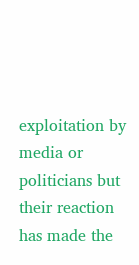exploitation by media or politicians but their reaction has made the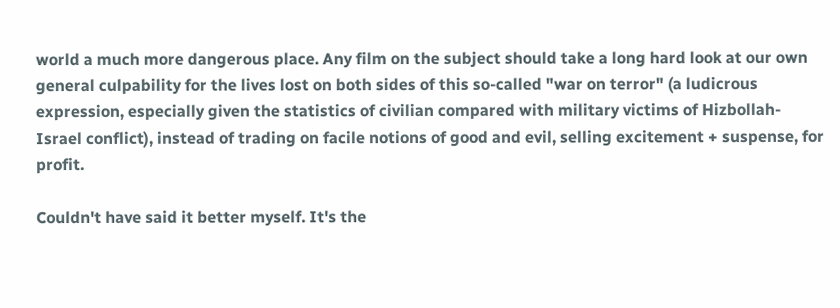world a much more dangerous place. Any film on the subject should take a long hard look at our own general culpability for the lives lost on both sides of this so-called "war on terror" (a ludicrous expression, especially given the statistics of civilian compared with military victims of Hizbollah-Israel conflict), instead of trading on facile notions of good and evil, selling excitement + suspense, for profit.

Couldn't have said it better myself. It's the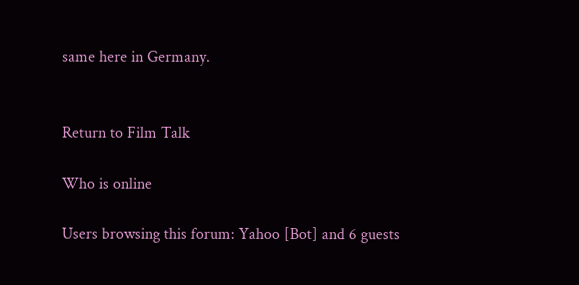same here in Germany.


Return to Film Talk

Who is online

Users browsing this forum: Yahoo [Bot] and 6 guests